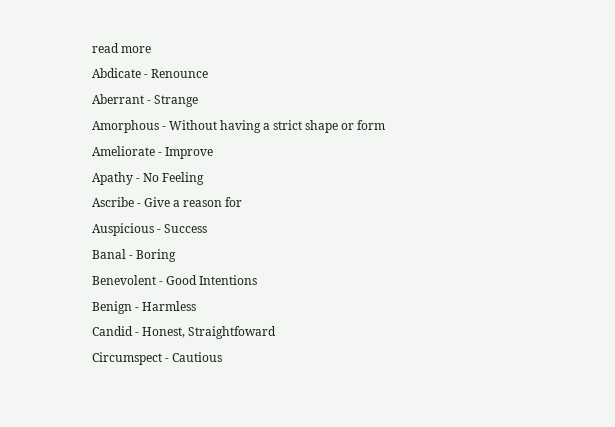read more
Abdicate - Renounce
Aberrant - Strange
Amorphous - Without having a strict shape or form
Ameliorate - Improve
Apathy - No Feeling
Ascribe - Give a reason for
Auspicious - Success
Banal - Boring
Benevolent - Good Intentions
Benign - Harmless
Candid - Honest, Straightfoward
Circumspect - Cautious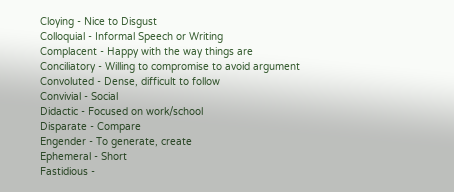Cloying - Nice to Disgust
Colloquial - Informal Speech or Writing
Complacent - Happy with the way things are
Conciliatory - Willing to compromise to avoid argument
Convoluted - Dense, difficult to follow
Convivial - Social
Didactic - Focused on work/school
Disparate - Compare
Engender - To generate, create
Ephemeral - Short
Fastidious -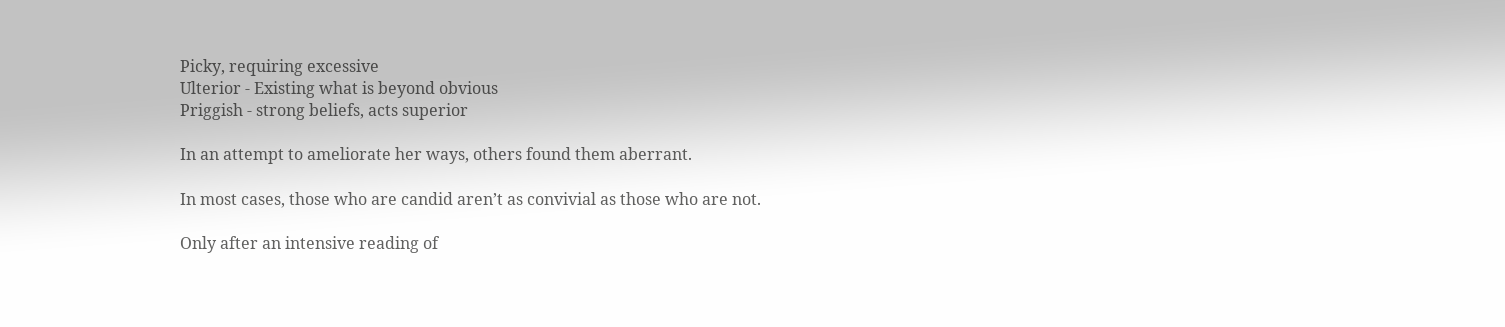Picky, requiring excessive
Ulterior - Existing what is beyond obvious
Priggish - strong beliefs, acts superior

In an attempt to ameliorate her ways, others found them aberrant.

In most cases, those who are candid aren’t as convivial as those who are not.

Only after an intensive reading of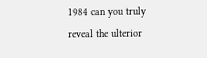1984 can you truly reveal the ulterior